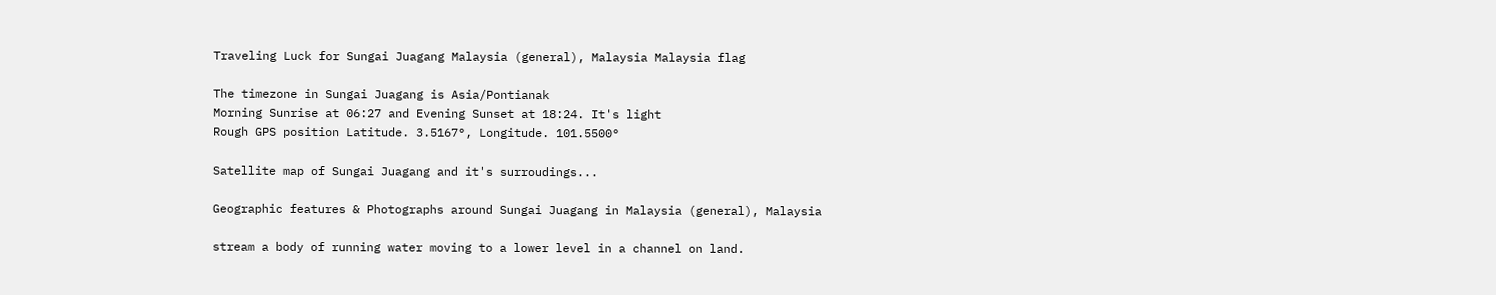Traveling Luck for Sungai Juagang Malaysia (general), Malaysia Malaysia flag

The timezone in Sungai Juagang is Asia/Pontianak
Morning Sunrise at 06:27 and Evening Sunset at 18:24. It's light
Rough GPS position Latitude. 3.5167°, Longitude. 101.5500°

Satellite map of Sungai Juagang and it's surroudings...

Geographic features & Photographs around Sungai Juagang in Malaysia (general), Malaysia

stream a body of running water moving to a lower level in a channel on land.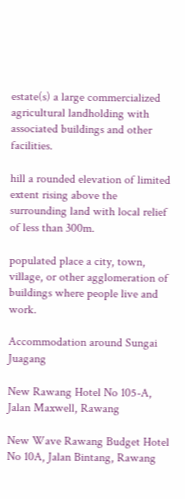estate(s) a large commercialized agricultural landholding with associated buildings and other facilities.

hill a rounded elevation of limited extent rising above the surrounding land with local relief of less than 300m.

populated place a city, town, village, or other agglomeration of buildings where people live and work.

Accommodation around Sungai Juagang

New Rawang Hotel No 105-A, Jalan Maxwell, Rawang

New Wave Rawang Budget Hotel No 10A, Jalan Bintang, Rawang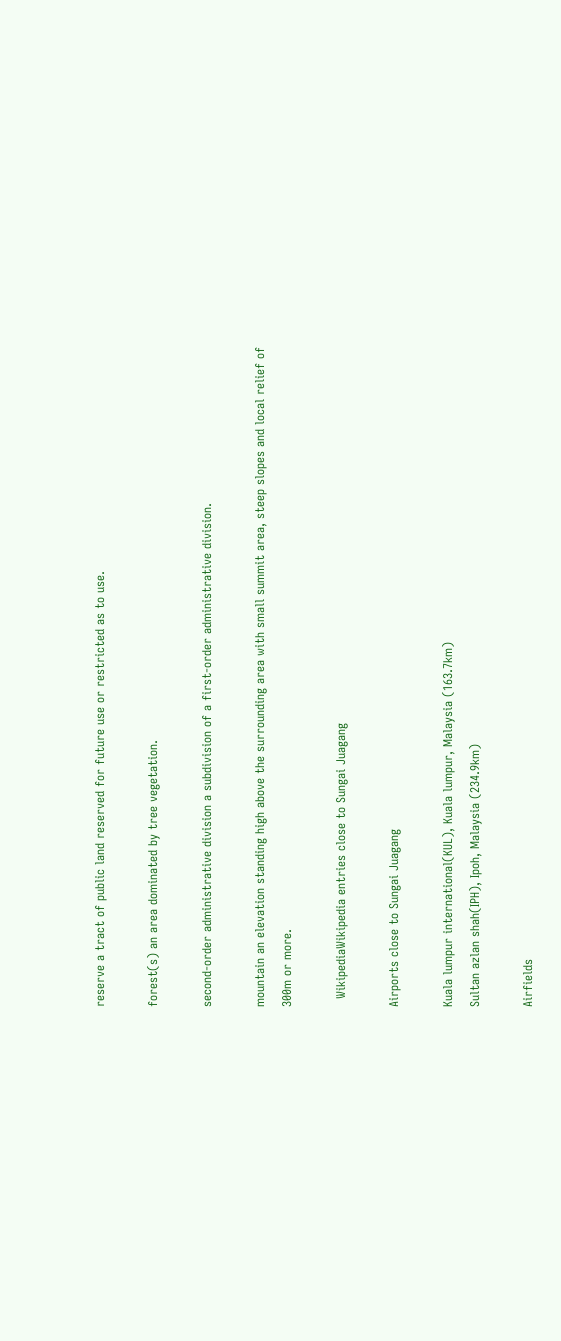reserve a tract of public land reserved for future use or restricted as to use.

forest(s) an area dominated by tree vegetation.

second-order administrative division a subdivision of a first-order administrative division.

mountain an elevation standing high above the surrounding area with small summit area, steep slopes and local relief of 300m or more.

  WikipediaWikipedia entries close to Sungai Juagang

Airports close to Sungai Juagang

Kuala lumpur international(KUL), Kuala lumpur, Malaysia (163.7km)
Sultan azlan shah(IPH), Ipoh, Malaysia (234.9km)

Airfields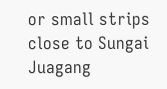or small strips close to Sungai Juagang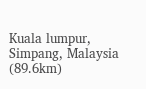Kuala lumpur, Simpang, Malaysia (89.6km)